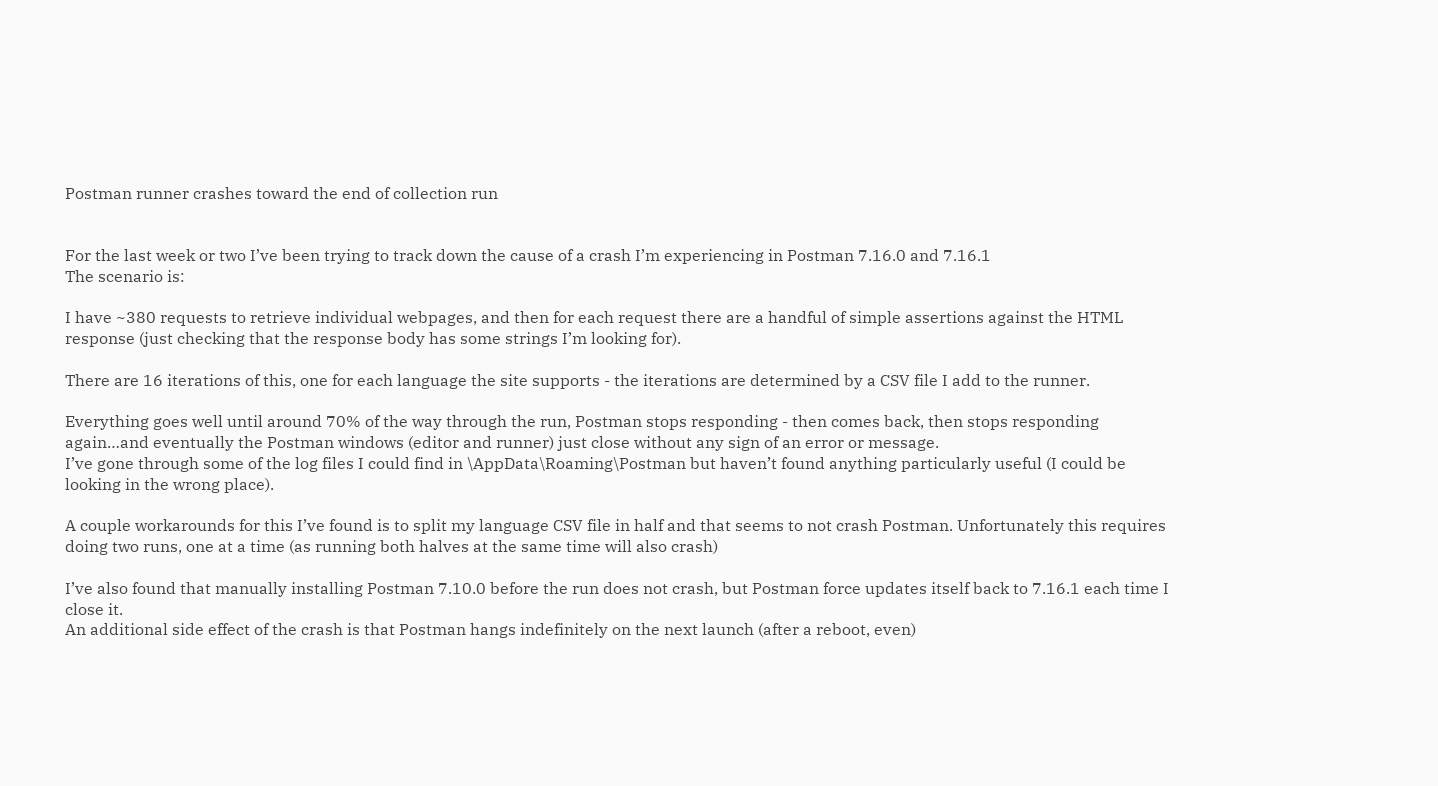Postman runner crashes toward the end of collection run


For the last week or two I’ve been trying to track down the cause of a crash I’m experiencing in Postman 7.16.0 and 7.16.1
The scenario is:

I have ~380 requests to retrieve individual webpages, and then for each request there are a handful of simple assertions against the HTML response (just checking that the response body has some strings I’m looking for).

There are 16 iterations of this, one for each language the site supports - the iterations are determined by a CSV file I add to the runner.

Everything goes well until around 70% of the way through the run, Postman stops responding - then comes back, then stops responding again…and eventually the Postman windows (editor and runner) just close without any sign of an error or message.
I’ve gone through some of the log files I could find in \AppData\Roaming\Postman but haven’t found anything particularly useful (I could be looking in the wrong place).

A couple workarounds for this I’ve found is to split my language CSV file in half and that seems to not crash Postman. Unfortunately this requires doing two runs, one at a time (as running both halves at the same time will also crash)

I’ve also found that manually installing Postman 7.10.0 before the run does not crash, but Postman force updates itself back to 7.16.1 each time I close it.
An additional side effect of the crash is that Postman hangs indefinitely on the next launch (after a reboot, even)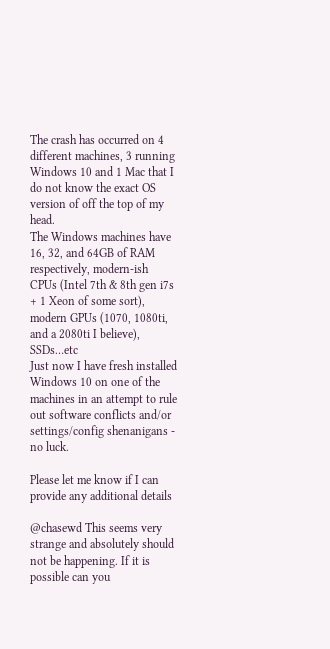The crash has occurred on 4 different machines, 3 running Windows 10 and 1 Mac that I do not know the exact OS version of off the top of my head.
The Windows machines have 16, 32, and 64GB of RAM respectively, modern-ish CPUs (Intel 7th & 8th gen i7s + 1 Xeon of some sort), modern GPUs (1070, 1080ti, and a 2080ti I believe), SSDs…etc
Just now I have fresh installed Windows 10 on one of the machines in an attempt to rule out software conflicts and/or settings/config shenanigans - no luck.

Please let me know if I can provide any additional details

@chasewd This seems very strange and absolutely should not be happening. If it is possible can you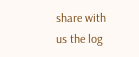share with us the log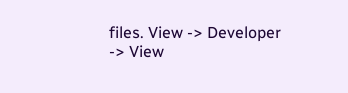files. View -> Developer -> View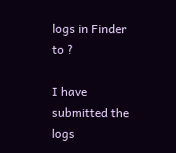logs in Finder to ?

I have submitted the logs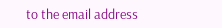to the email address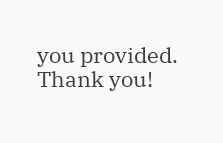you provided. Thank you!